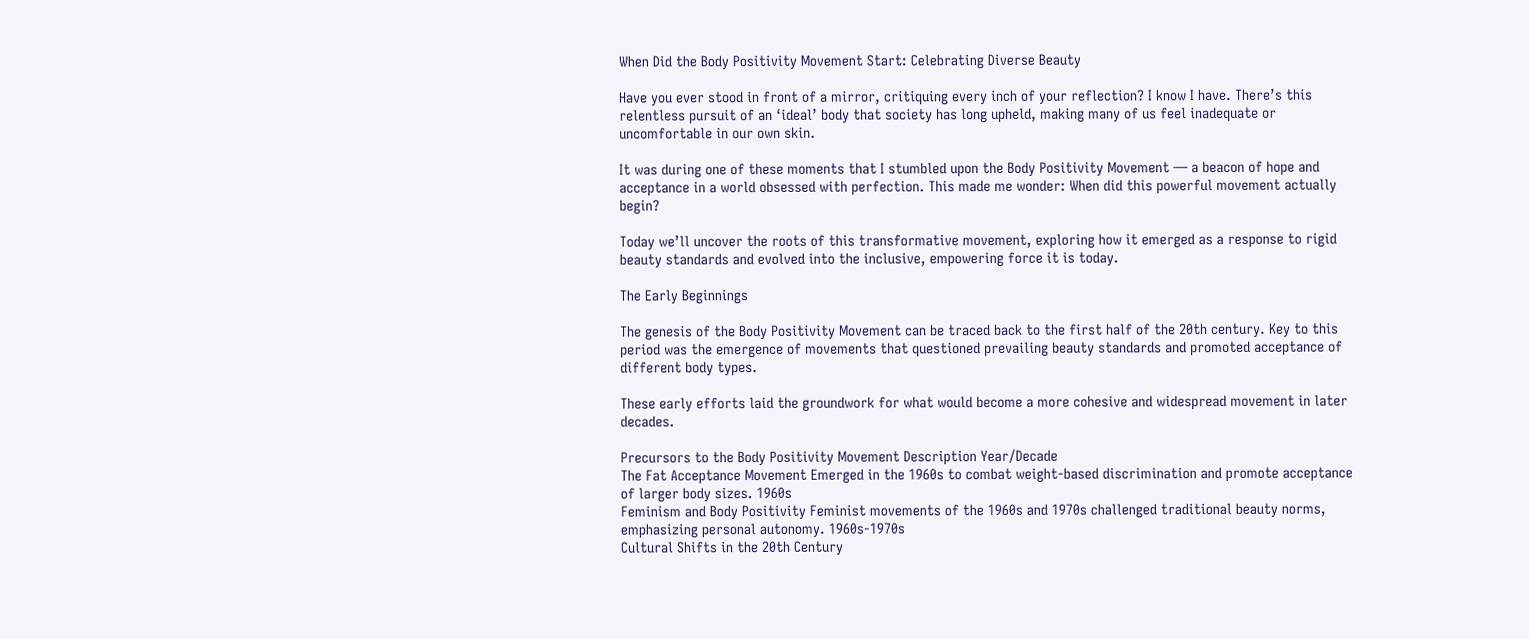When Did the Body Positivity Movement Start: Celebrating Diverse Beauty

Have you ever stood in front of a mirror, critiquing every inch of your reflection? I know I have. There’s this relentless pursuit of an ‘ideal’ body that society has long upheld, making many of us feel inadequate or uncomfortable in our own skin.

It was during one of these moments that I stumbled upon the Body Positivity Movement — a beacon of hope and acceptance in a world obsessed with perfection. This made me wonder: When did this powerful movement actually begin?

Today we’ll uncover the roots of this transformative movement, exploring how it emerged as a response to rigid beauty standards and evolved into the inclusive, empowering force it is today.

The Early Beginnings

The genesis of the Body Positivity Movement can be traced back to the first half of the 20th century. Key to this period was the emergence of movements that questioned prevailing beauty standards and promoted acceptance of different body types.

These early efforts laid the groundwork for what would become a more cohesive and widespread movement in later decades.

Precursors to the Body Positivity Movement Description Year/Decade
The Fat Acceptance Movement Emerged in the 1960s to combat weight-based discrimination and promote acceptance of larger body sizes. 1960s
Feminism and Body Positivity Feminist movements of the 1960s and 1970s challenged traditional beauty norms, emphasizing personal autonomy. 1960s-1970s
Cultural Shifts in the 20th Century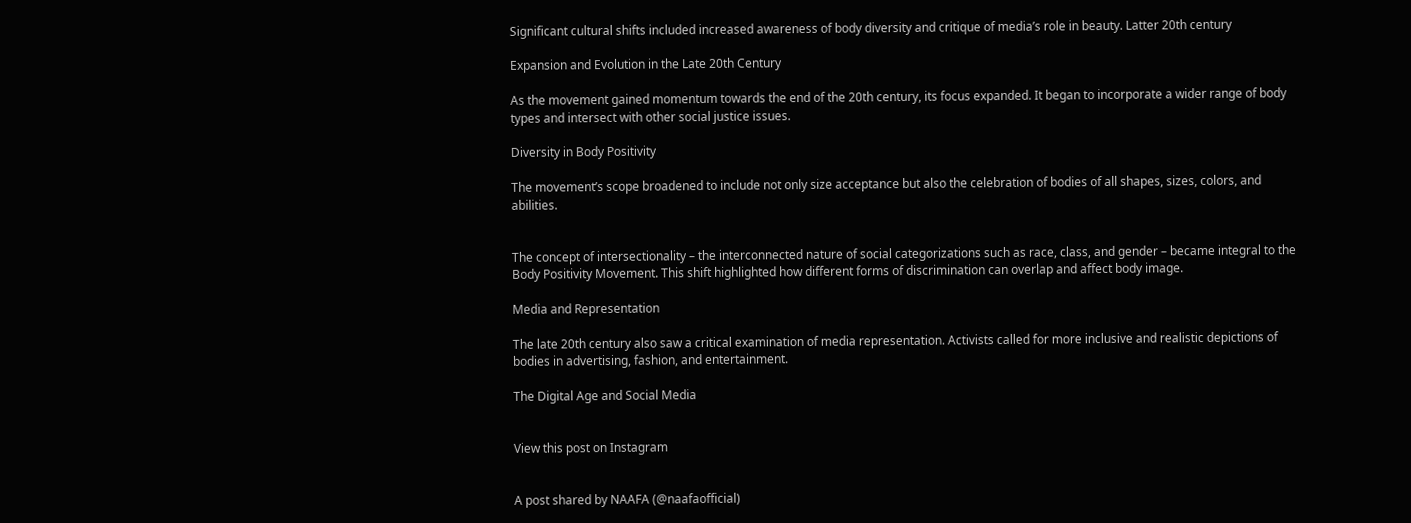Significant cultural shifts included increased awareness of body diversity and critique of media’s role in beauty. Latter 20th century

Expansion and Evolution in the Late 20th Century

As the movement gained momentum towards the end of the 20th century, its focus expanded. It began to incorporate a wider range of body types and intersect with other social justice issues.

Diversity in Body Positivity

The movement’s scope broadened to include not only size acceptance but also the celebration of bodies of all shapes, sizes, colors, and abilities.


The concept of intersectionality – the interconnected nature of social categorizations such as race, class, and gender – became integral to the Body Positivity Movement. This shift highlighted how different forms of discrimination can overlap and affect body image.

Media and Representation

The late 20th century also saw a critical examination of media representation. Activists called for more inclusive and realistic depictions of bodies in advertising, fashion, and entertainment.

The Digital Age and Social Media


View this post on Instagram


A post shared by NAAFA (@naafaofficial)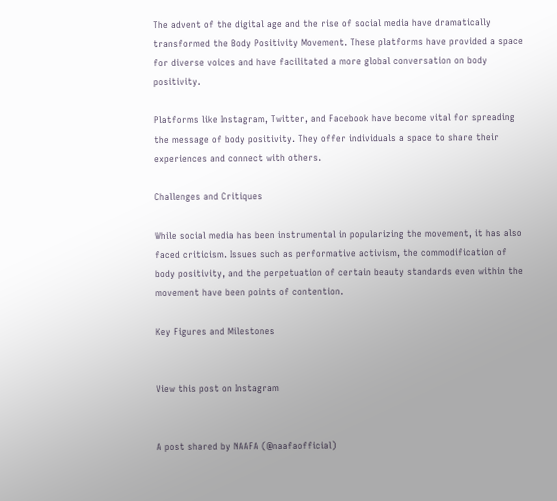The advent of the digital age and the rise of social media have dramatically transformed the Body Positivity Movement. These platforms have provided a space for diverse voices and have facilitated a more global conversation on body positivity.

Platforms like Instagram, Twitter, and Facebook have become vital for spreading the message of body positivity. They offer individuals a space to share their experiences and connect with others.

Challenges and Critiques

While social media has been instrumental in popularizing the movement, it has also faced criticism. Issues such as performative activism, the commodification of body positivity, and the perpetuation of certain beauty standards even within the movement have been points of contention.

Key Figures and Milestones


View this post on Instagram


A post shared by NAAFA (@naafaofficial)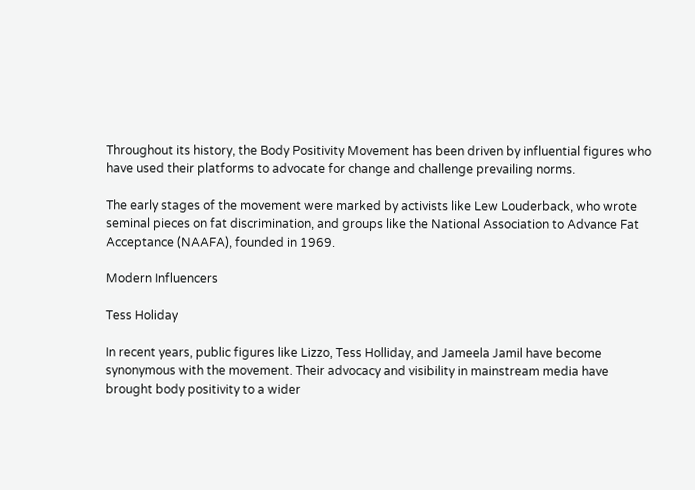Throughout its history, the Body Positivity Movement has been driven by influential figures who have used their platforms to advocate for change and challenge prevailing norms.

The early stages of the movement were marked by activists like Lew Louderback, who wrote seminal pieces on fat discrimination, and groups like the National Association to Advance Fat Acceptance (NAAFA), founded in 1969.

Modern Influencers

Tess Holiday

In recent years, public figures like Lizzo, Tess Holliday, and Jameela Jamil have become synonymous with the movement. Their advocacy and visibility in mainstream media have brought body positivity to a wider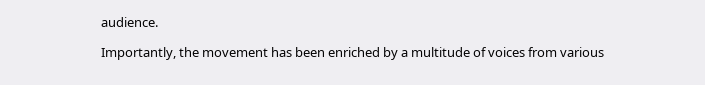audience.

Importantly, the movement has been enriched by a multitude of voices from various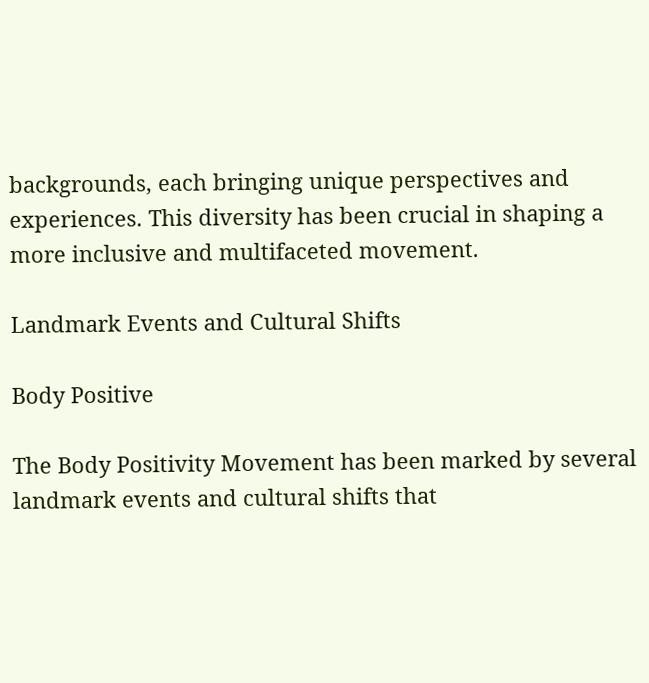backgrounds, each bringing unique perspectives and experiences. This diversity has been crucial in shaping a more inclusive and multifaceted movement.

Landmark Events and Cultural Shifts

Body Positive

The Body Positivity Movement has been marked by several landmark events and cultural shifts that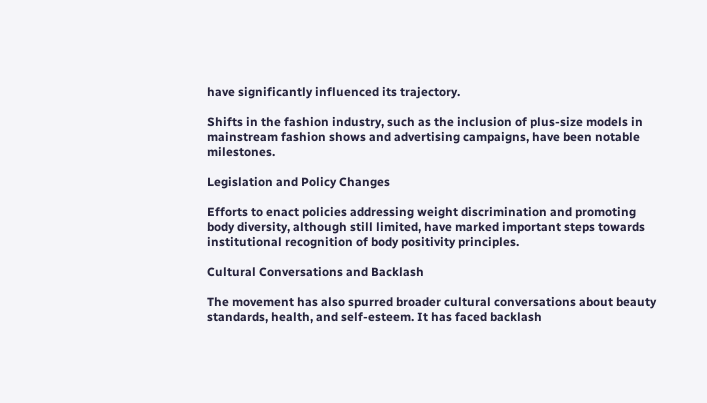have significantly influenced its trajectory.

Shifts in the fashion industry, such as the inclusion of plus-size models in mainstream fashion shows and advertising campaigns, have been notable milestones.

Legislation and Policy Changes

Efforts to enact policies addressing weight discrimination and promoting body diversity, although still limited, have marked important steps towards institutional recognition of body positivity principles.

Cultural Conversations and Backlash

The movement has also spurred broader cultural conversations about beauty standards, health, and self-esteem. It has faced backlash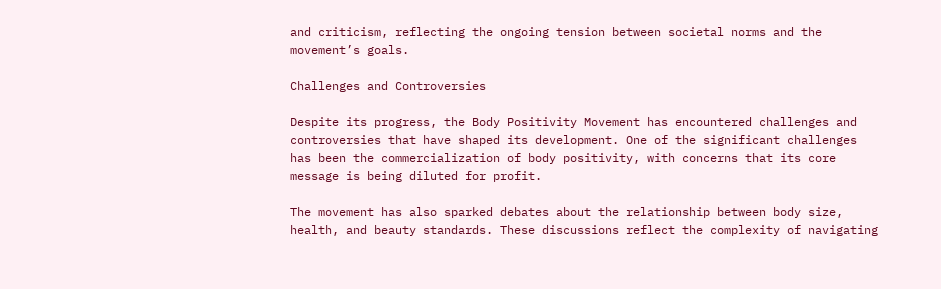and criticism, reflecting the ongoing tension between societal norms and the movement’s goals.

Challenges and Controversies

Despite its progress, the Body Positivity Movement has encountered challenges and controversies that have shaped its development. One of the significant challenges has been the commercialization of body positivity, with concerns that its core message is being diluted for profit.

The movement has also sparked debates about the relationship between body size, health, and beauty standards. These discussions reflect the complexity of navigating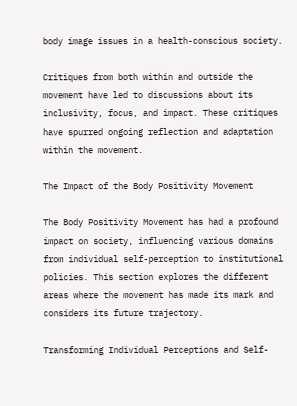body image issues in a health-conscious society.

Critiques from both within and outside the movement have led to discussions about its inclusivity, focus, and impact. These critiques have spurred ongoing reflection and adaptation within the movement.

The Impact of the Body Positivity Movement

The Body Positivity Movement has had a profound impact on society, influencing various domains from individual self-perception to institutional policies. This section explores the different areas where the movement has made its mark and considers its future trajectory.

Transforming Individual Perceptions and Self-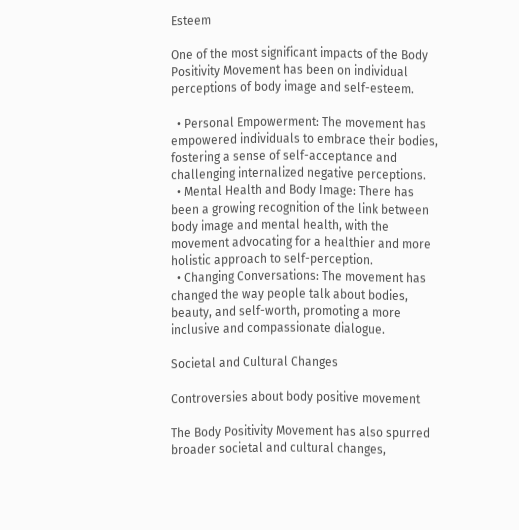Esteem

One of the most significant impacts of the Body Positivity Movement has been on individual perceptions of body image and self-esteem.

  • Personal Empowerment: The movement has empowered individuals to embrace their bodies, fostering a sense of self-acceptance and challenging internalized negative perceptions.
  • Mental Health and Body Image: There has been a growing recognition of the link between body image and mental health, with the movement advocating for a healthier and more holistic approach to self-perception.
  • Changing Conversations: The movement has changed the way people talk about bodies, beauty, and self-worth, promoting a more inclusive and compassionate dialogue.

Societal and Cultural Changes

Controversies about body positive movement

The Body Positivity Movement has also spurred broader societal and cultural changes,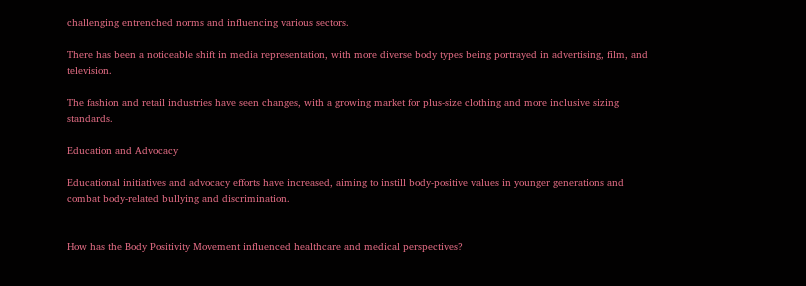challenging entrenched norms and influencing various sectors.

There has been a noticeable shift in media representation, with more diverse body types being portrayed in advertising, film, and television.

The fashion and retail industries have seen changes, with a growing market for plus-size clothing and more inclusive sizing standards.

Education and Advocacy

Educational initiatives and advocacy efforts have increased, aiming to instill body-positive values in younger generations and combat body-related bullying and discrimination.


How has the Body Positivity Movement influenced healthcare and medical perspectives?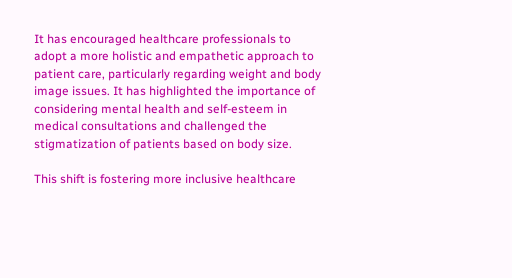It has encouraged healthcare professionals to adopt a more holistic and empathetic approach to patient care, particularly regarding weight and body image issues. It has highlighted the importance of considering mental health and self-esteem in medical consultations and challenged the stigmatization of patients based on body size.

This shift is fostering more inclusive healthcare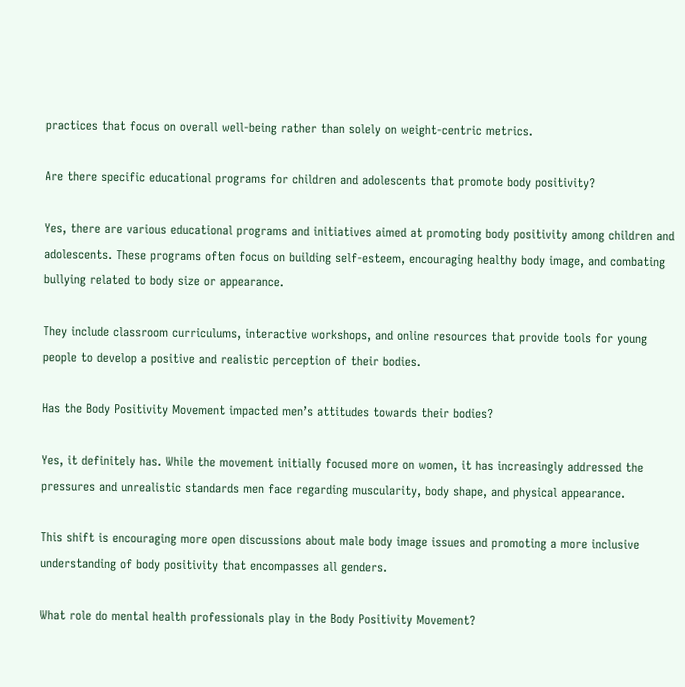practices that focus on overall well-being rather than solely on weight-centric metrics.

Are there specific educational programs for children and adolescents that promote body positivity?

Yes, there are various educational programs and initiatives aimed at promoting body positivity among children and adolescents. These programs often focus on building self-esteem, encouraging healthy body image, and combating bullying related to body size or appearance.

They include classroom curriculums, interactive workshops, and online resources that provide tools for young people to develop a positive and realistic perception of their bodies.

Has the Body Positivity Movement impacted men’s attitudes towards their bodies?

Yes, it definitely has. While the movement initially focused more on women, it has increasingly addressed the pressures and unrealistic standards men face regarding muscularity, body shape, and physical appearance.

This shift is encouraging more open discussions about male body image issues and promoting a more inclusive understanding of body positivity that encompasses all genders.

What role do mental health professionals play in the Body Positivity Movement?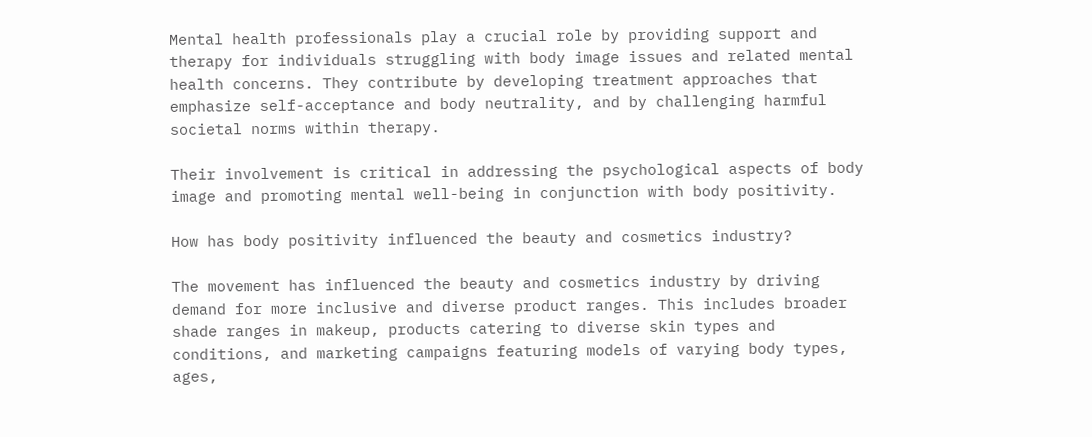Mental health professionals play a crucial role by providing support and therapy for individuals struggling with body image issues and related mental health concerns. They contribute by developing treatment approaches that emphasize self-acceptance and body neutrality, and by challenging harmful societal norms within therapy.

Their involvement is critical in addressing the psychological aspects of body image and promoting mental well-being in conjunction with body positivity.

How has body positivity influenced the beauty and cosmetics industry?

The movement has influenced the beauty and cosmetics industry by driving demand for more inclusive and diverse product ranges. This includes broader shade ranges in makeup, products catering to diverse skin types and conditions, and marketing campaigns featuring models of varying body types, ages,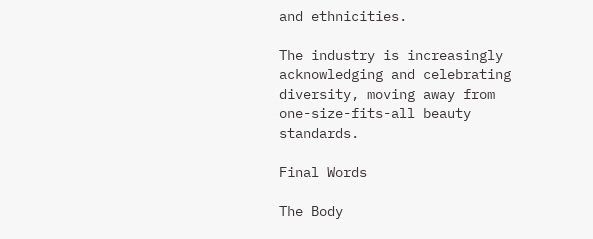and ethnicities.

The industry is increasingly acknowledging and celebrating diversity, moving away from one-size-fits-all beauty standards.

Final Words

The Body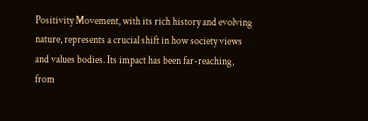Positivity Movement, with its rich history and evolving nature, represents a crucial shift in how society views and values bodies. Its impact has been far-reaching, from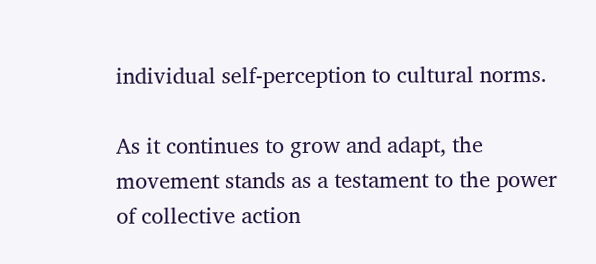individual self-perception to cultural norms.

As it continues to grow and adapt, the movement stands as a testament to the power of collective action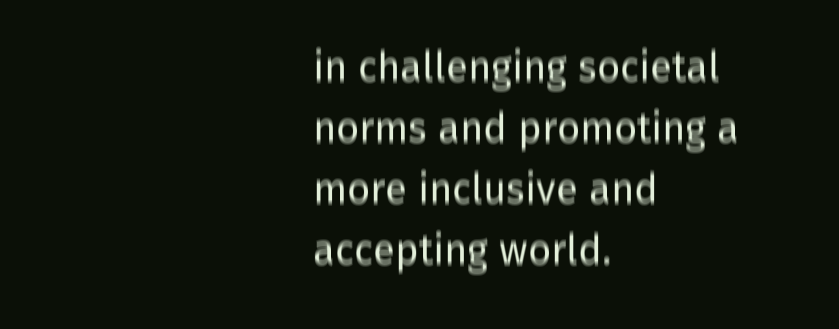in challenging societal norms and promoting a more inclusive and accepting world.